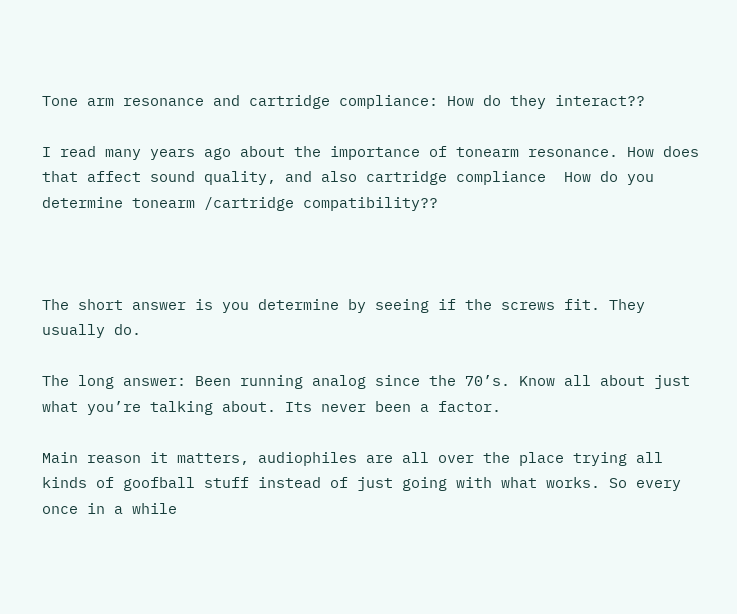Tone arm resonance and cartridge compliance: How do they interact??

I read many years ago about the importance of tonearm resonance. How does that affect sound quality, and also cartridge compliance  How do you determine tonearm /cartridge compatibility??



The short answer is you determine by seeing if the screws fit. They usually do.

The long answer: Been running analog since the 70’s. Know all about just what you’re talking about. Its never been a factor.

Main reason it matters, audiophiles are all over the place trying all kinds of goofball stuff instead of just going with what works. So every once in a while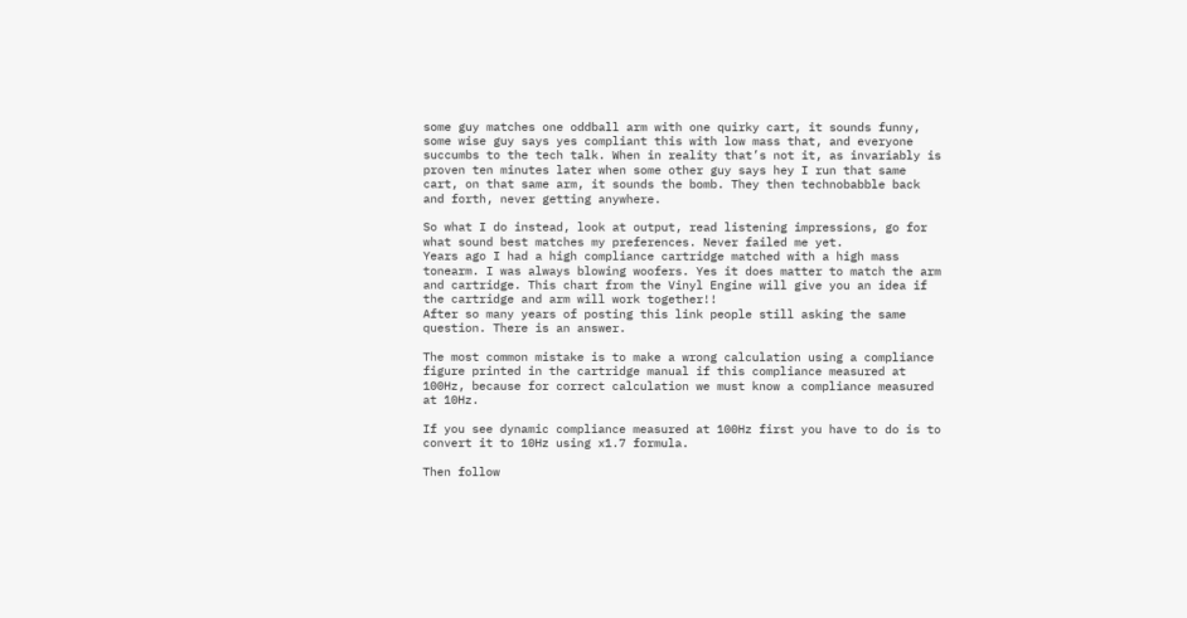some guy matches one oddball arm with one quirky cart, it sounds funny, some wise guy says yes compliant this with low mass that, and everyone succumbs to the tech talk. When in reality that’s not it, as invariably is proven ten minutes later when some other guy says hey I run that same cart, on that same arm, it sounds the bomb. They then technobabble back and forth, never getting anywhere.

So what I do instead, look at output, read listening impressions, go for what sound best matches my preferences. Never failed me yet.
Years ago I had a high compliance cartridge matched with a high mass tonearm. I was always blowing woofers. Yes it does matter to match the arm and cartridge. This chart from the Vinyl Engine will give you an idea if the cartridge and arm will work together!!
After so many years of posting this link people still asking the same question. There is an answer.

The most common mistake is to make a wrong calculation using a compliance figure printed in the cartridge manual if this compliance measured at 100Hz, because for correct calculation we must know a compliance measured at 10Hz.

If you see dynamic compliance measured at 100Hz first you have to do is to convert it to 10Hz using x1.7 formula.

Then follow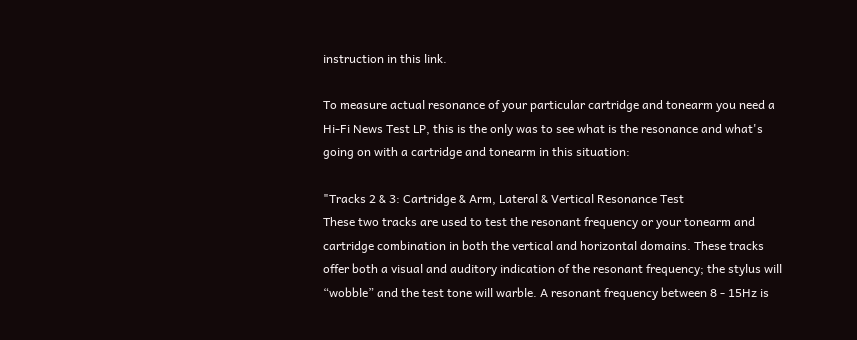instruction in this link.

To measure actual resonance of your particular cartridge and tonearm you need a Hi-Fi News Test LP, this is the only was to see what is the resonance and what's going on with a cartridge and tonearm in this situation:

"Tracks 2 & 3: Cartridge & Arm, Lateral & Vertical Resonance Test
These two tracks are used to test the resonant frequency or your tonearm and cartridge combination in both the vertical and horizontal domains. These tracks offer both a visual and auditory indication of the resonant frequency; the stylus will “wobble” and the test tone will warble. A resonant frequency between 8 - 15Hz is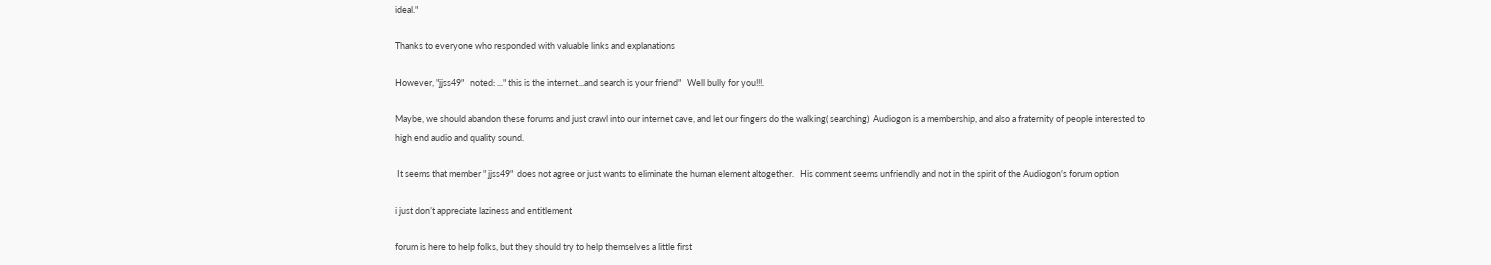ideal."

Thanks to everyone who responded with valuable links and explanations

However, "jjss49"   noted: ..." this is the internet...and search is your friend"   Well bully for you!!!.

Maybe, we should abandon these forums and just crawl into our internet cave, and let our fingers do the walking( searching)  Audiogon is a membership, and also a fraternity of people interested to high end audio and quality sound.

 It seems that member " jjss49"  does not agree or just wants to eliminate the human element altogether.   His comment seems unfriendly and not in the spirit of the Audiogon's forum option

i just don’t appreciate laziness and entitlement

forum is here to help folks, but they should try to help themselves a little first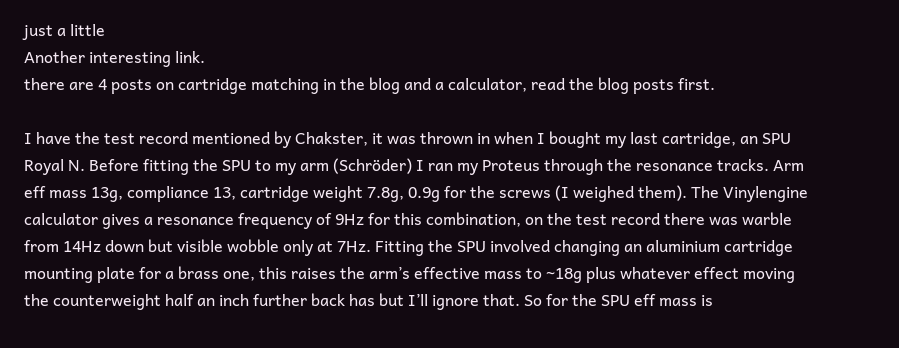just a little
Another interesting link.
there are 4 posts on cartridge matching in the blog and a calculator, read the blog posts first.

I have the test record mentioned by Chakster, it was thrown in when I bought my last cartridge, an SPU Royal N. Before fitting the SPU to my arm (Schröder) I ran my Proteus through the resonance tracks. Arm eff mass 13g, compliance 13, cartridge weight 7.8g, 0.9g for the screws (I weighed them). The Vinylengine calculator gives a resonance frequency of 9Hz for this combination, on the test record there was warble from 14Hz down but visible wobble only at 7Hz. Fitting the SPU involved changing an aluminium cartridge mounting plate for a brass one, this raises the arm’s effective mass to ~18g plus whatever effect moving the counterweight half an inch further back has but I’ll ignore that. So for the SPU eff mass is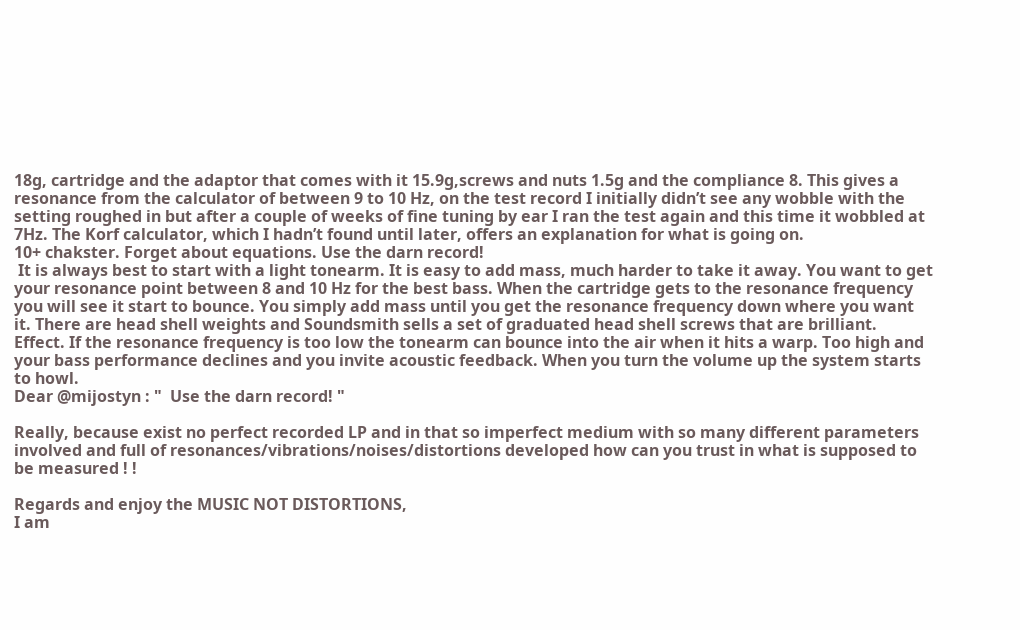18g, cartridge and the adaptor that comes with it 15.9g,screws and nuts 1.5g and the compliance 8. This gives a resonance from the calculator of between 9 to 10 Hz, on the test record I initially didn’t see any wobble with the setting roughed in but after a couple of weeks of fine tuning by ear I ran the test again and this time it wobbled at 7Hz. The Korf calculator, which I hadn’t found until later, offers an explanation for what is going on.
10+ chakster. Forget about equations. Use the darn record!
 It is always best to start with a light tonearm. It is easy to add mass, much harder to take it away. You want to get your resonance point between 8 and 10 Hz for the best bass. When the cartridge gets to the resonance frequency you will see it start to bounce. You simply add mass until you get the resonance frequency down where you want it. There are head shell weights and Soundsmith sells a set of graduated head shell screws that are brilliant.
Effect. If the resonance frequency is too low the tonearm can bounce into the air when it hits a warp. Too high and your bass performance declines and you invite acoustic feedback. When you turn the volume up the system starts to howl.
Dear @mijostyn : "  Use the darn record! "

Really, because exist no perfect recorded LP and in that so imperfect medium with so many different parameters involved and full of resonances/vibrations/noises/distortions developed how can you trust in what is supposed to be measured ! !

Regards and enjoy the MUSIC NOT DISTORTIONS,
I am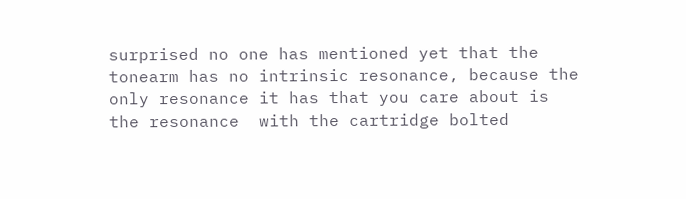surprised no one has mentioned yet that the tonearm has no intrinsic resonance, because the only resonance it has that you care about is the resonance  with the cartridge bolted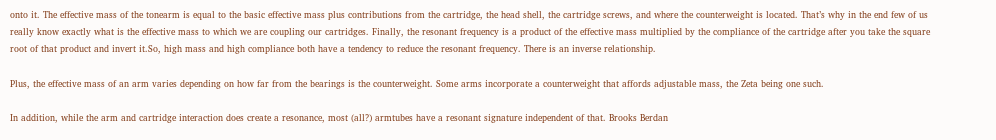onto it. The effective mass of the tonearm is equal to the basic effective mass plus contributions from the cartridge, the head shell, the cartridge screws, and where the counterweight is located. That’s why in the end few of us really know exactly what is the effective mass to which we are coupling our cartridges. Finally, the resonant frequency is a product of the effective mass multiplied by the compliance of the cartridge after you take the square root of that product and invert it.So, high mass and high compliance both have a tendency to reduce the resonant frequency. There is an inverse relationship.

Plus, the effective mass of an arm varies depending on how far from the bearings is the counterweight. Some arms incorporate a counterweight that affords adjustable mass, the Zeta being one such.

In addition, while the arm and cartridge interaction does create a resonance, most (all?) armtubes have a resonant signature independent of that. Brooks Berdan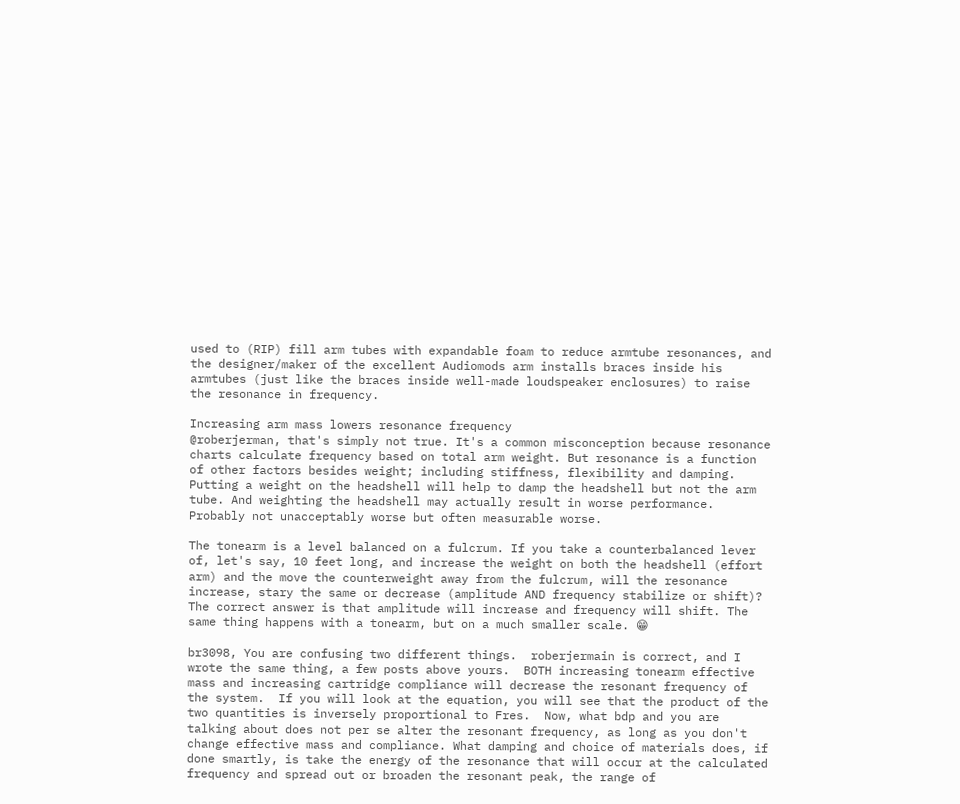used to (RIP) fill arm tubes with expandable foam to reduce armtube resonances, and the designer/maker of the excellent Audiomods arm installs braces inside his armtubes (just like the braces inside well-made loudspeaker enclosures) to raise the resonance in frequency.

Increasing arm mass lowers resonance frequency
@roberjerman, that's simply not true. It's a common misconception because resonance charts calculate frequency based on total arm weight. But resonance is a function of other factors besides weight; including stiffness, flexibility and damping. Putting a weight on the headshell will help to damp the headshell but not the arm tube. And weighting the headshell may actually result in worse performance. Probably not unacceptably worse but often measurable worse.

The tonearm is a level balanced on a fulcrum. If you take a counterbalanced lever of, let's say, 10 feet long, and increase the weight on both the headshell (effort arm) and the move the counterweight away from the fulcrum, will the resonance increase, stary the same or decrease (amplitude AND frequency stabilize or shift)? The correct answer is that amplitude will increase and frequency will shift. The same thing happens with a tonearm, but on a much smaller scale. 😁

br3098, You are confusing two different things.  roberjermain is correct, and I wrote the same thing, a few posts above yours.  BOTH increasing tonearm effective mass and increasing cartridge compliance will decrease the resonant frequency of the system.  If you will look at the equation, you will see that the product of the two quantities is inversely proportional to Fres.  Now, what bdp and you are talking about does not per se alter the resonant frequency, as long as you don't change effective mass and compliance. What damping and choice of materials does, if done smartly, is take the energy of the resonance that will occur at the calculated frequency and spread out or broaden the resonant peak, the range of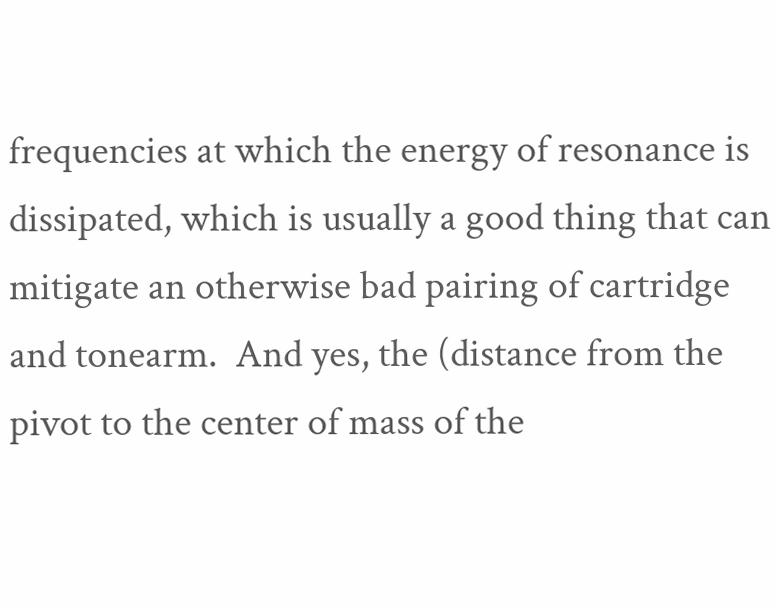frequencies at which the energy of resonance is dissipated, which is usually a good thing that can mitigate an otherwise bad pairing of cartridge and tonearm.  And yes, the (distance from the pivot to the center of mass of the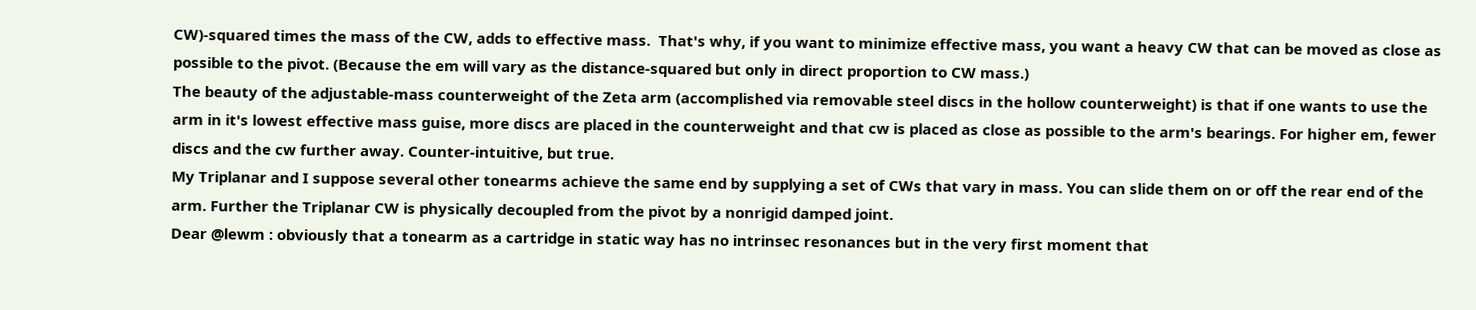CW)-squared times the mass of the CW, adds to effective mass.  That's why, if you want to minimize effective mass, you want a heavy CW that can be moved as close as possible to the pivot. (Because the em will vary as the distance-squared but only in direct proportion to CW mass.)
The beauty of the adjustable-mass counterweight of the Zeta arm (accomplished via removable steel discs in the hollow counterweight) is that if one wants to use the arm in it's lowest effective mass guise, more discs are placed in the counterweight and that cw is placed as close as possible to the arm's bearings. For higher em, fewer discs and the cw further away. Counter-intuitive, but true.
My Triplanar and I suppose several other tonearms achieve the same end by supplying a set of CWs that vary in mass. You can slide them on or off the rear end of the arm. Further the Triplanar CW is physically decoupled from the pivot by a nonrigid damped joint.
Dear @lewm : obviously that a tonearm as a cartridge in static way has no intrinsec resonances but in the very first moment that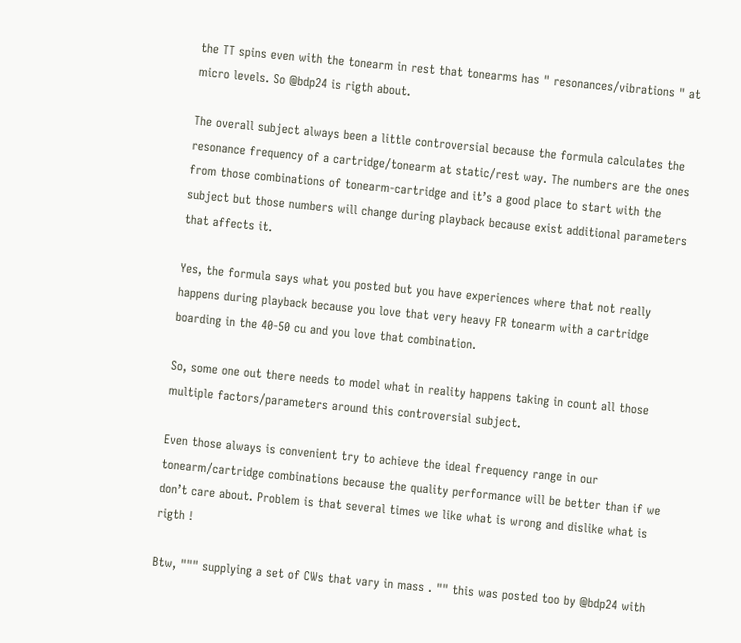the TT spins even with the tonearm in rest that tonearms has " resonances/vibrations " at micro levels. So @bdp24 is rigth about.

The overall subject always been a little controversial because the formula calculates the resonance frequency of a cartridge/tonearm at static/rest way. The numbers are the ones from those combinations of tonearm-cartridge and it’s a good place to start with the subject but those numbers will change during playback because exist additional parameters that affects it.

Yes, the formula says what you posted but you have experiences where that not really happens during playback because you love that very heavy FR tonearm with a cartridge boarding in the 40-50 cu and you love that combination.

So, some one out there needs to model what in reality happens taking in count all those multiple factors/parameters around this controversial subject.

Even those always is convenient try to achieve the ideal frequency range in our tonearm/cartridge combinations because the quality performance will be better than if we don’t care about. Problem is that several times we like what is wrong and dislike what is rigth !

Btw, """ supplying a set of CWs that vary in mass . "" this was posted too by @bdp24 with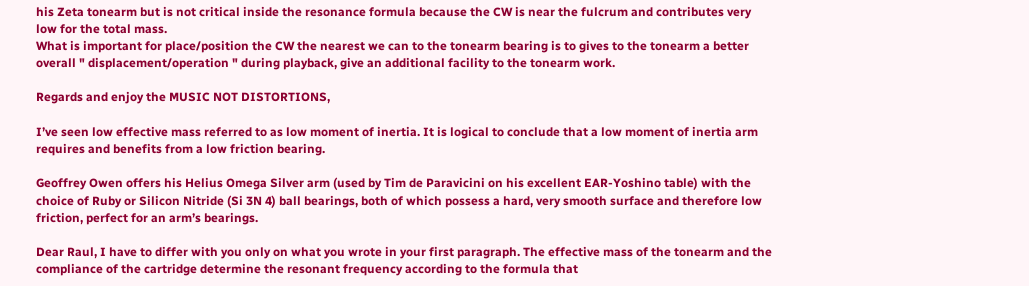his Zeta tonearm but is not critical inside the resonance formula because the CW is near the fulcrum and contributes very low for the total mass.
What is important for place/position the CW the nearest we can to the tonearm bearing is to gives to the tonearm a better overall " displacement/operation " during playback, give an additional facility to the tonearm work.

Regards and enjoy the MUSIC NOT DISTORTIONS,

I’ve seen low effective mass referred to as low moment of inertia. It is logical to conclude that a low moment of inertia arm requires and benefits from a low friction bearing.

Geoffrey Owen offers his Helius Omega Silver arm (used by Tim de Paravicini on his excellent EAR-Yoshino table) with the choice of Ruby or Silicon Nitride (Si 3N 4) ball bearings, both of which possess a hard, very smooth surface and therefore low friction, perfect for an arm’s bearings.

Dear Raul, I have to differ with you only on what you wrote in your first paragraph. The effective mass of the tonearm and the compliance of the cartridge determine the resonant frequency according to the formula that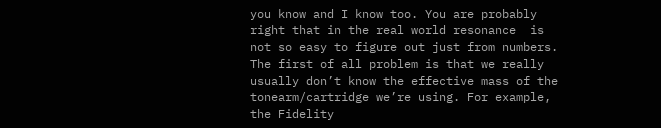you know and I know too. You are probably right that in the real world resonance  is not so easy to figure out just from numbers. The first of all problem is that we really usually don’t know the effective mass of the tonearm/cartridge we’re using. For example, the Fidelity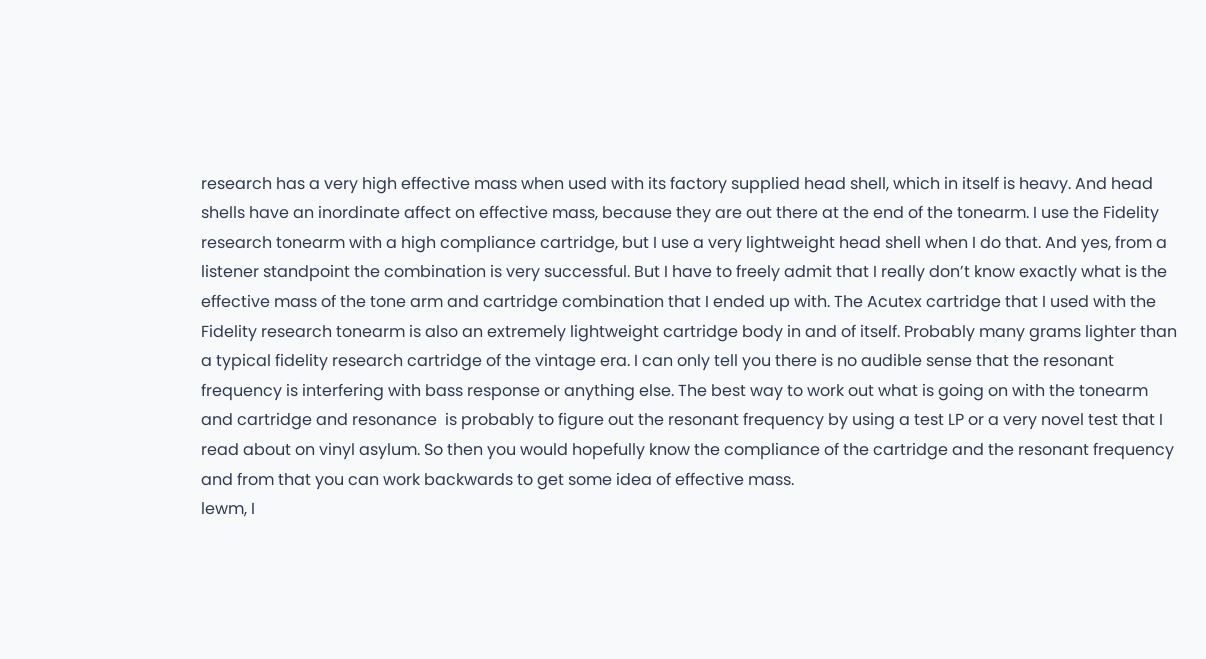research has a very high effective mass when used with its factory supplied head shell, which in itself is heavy. And head shells have an inordinate affect on effective mass, because they are out there at the end of the tonearm. I use the Fidelity research tonearm with a high compliance cartridge, but I use a very lightweight head shell when I do that. And yes, from a listener standpoint the combination is very successful. But I have to freely admit that I really don’t know exactly what is the effective mass of the tone arm and cartridge combination that I ended up with. The Acutex cartridge that I used with the Fidelity research tonearm is also an extremely lightweight cartridge body in and of itself. Probably many grams lighter than a typical fidelity research cartridge of the vintage era. I can only tell you there is no audible sense that the resonant  frequency is interfering with bass response or anything else. The best way to work out what is going on with the tonearm and cartridge and resonance  is probably to figure out the resonant frequency by using a test LP or a very novel test that I read about on vinyl asylum. So then you would hopefully know the compliance of the cartridge and the resonant frequency and from that you can work backwards to get some idea of effective mass.
lewm, I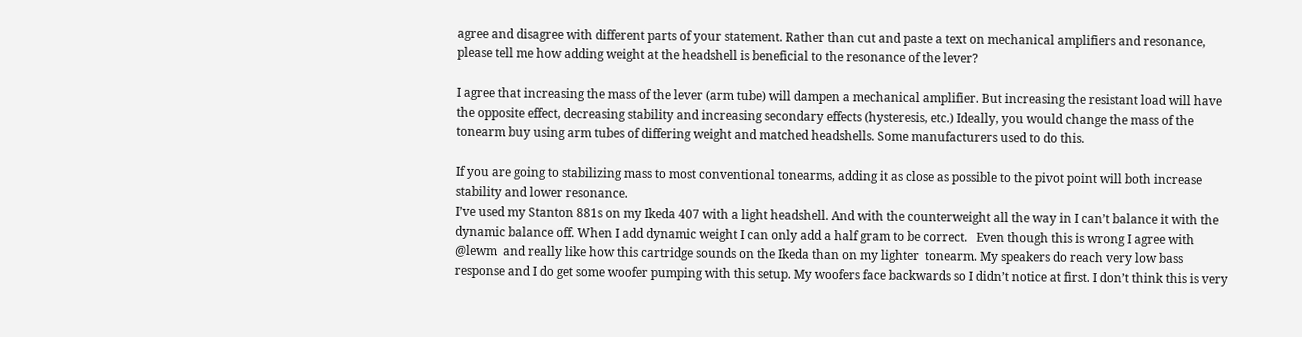agree and disagree with different parts of your statement. Rather than cut and paste a text on mechanical amplifiers and resonance, please tell me how adding weight at the headshell is beneficial to the resonance of the lever?

I agree that increasing the mass of the lever (arm tube) will dampen a mechanical amplifier. But increasing the resistant load will have the opposite effect, decreasing stability and increasing secondary effects (hysteresis, etc.) Ideally, you would change the mass of the tonearm buy using arm tubes of differing weight and matched headshells. Some manufacturers used to do this.

If you are going to stabilizing mass to most conventional tonearms, adding it as close as possible to the pivot point will both increase stability and lower resonance.
I’ve used my Stanton 881s on my Ikeda 407 with a light headshell. And with the counterweight all the way in I can’t balance it with the dynamic balance off. When I add dynamic weight I can only add a half gram to be correct.   Even though this is wrong I agree with  @lewm  and really like how this cartridge sounds on the Ikeda than on my lighter  tonearm. My speakers do reach very low bass response and I do get some woofer pumping with this setup. My woofers face backwards so I didn’t notice at first. I don’t think this is very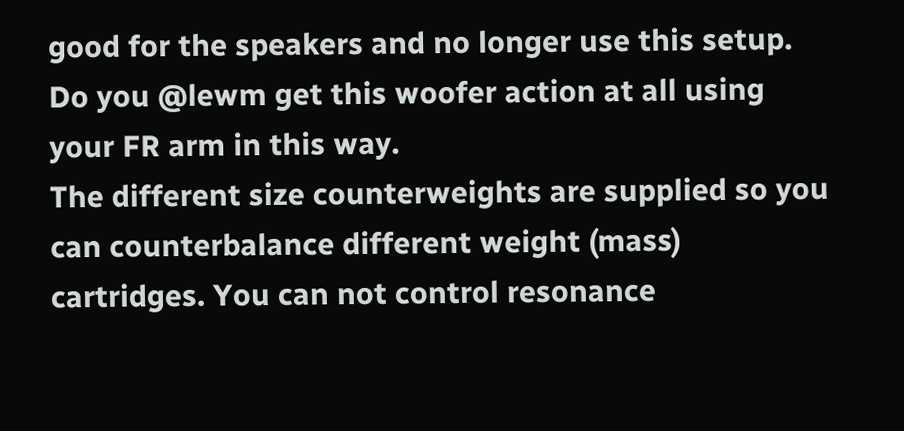good for the speakers and no longer use this setup. Do you @lewm get this woofer action at all using your FR arm in this way.
The different size counterweights are supplied so you can counterbalance different weight (mass) cartridges. You can not control resonance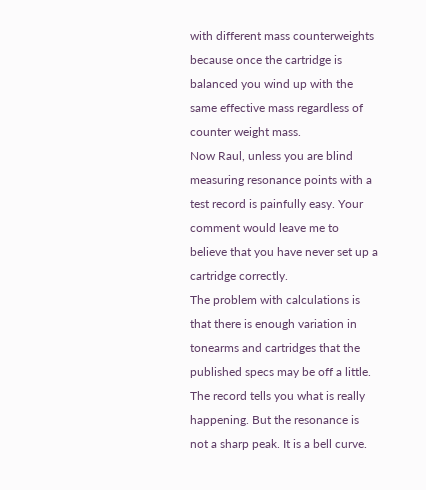with different mass counterweights because once the cartridge is balanced you wind up with the same effective mass regardless of counter weight mass.
Now Raul, unless you are blind measuring resonance points with a test record is painfully easy. Your comment would leave me to believe that you have never set up a cartridge correctly.
The problem with calculations is that there is enough variation in tonearms and cartridges that the published specs may be off a little.
The record tells you what is really happening. But the resonance is not a sharp peak. It is a bell curve.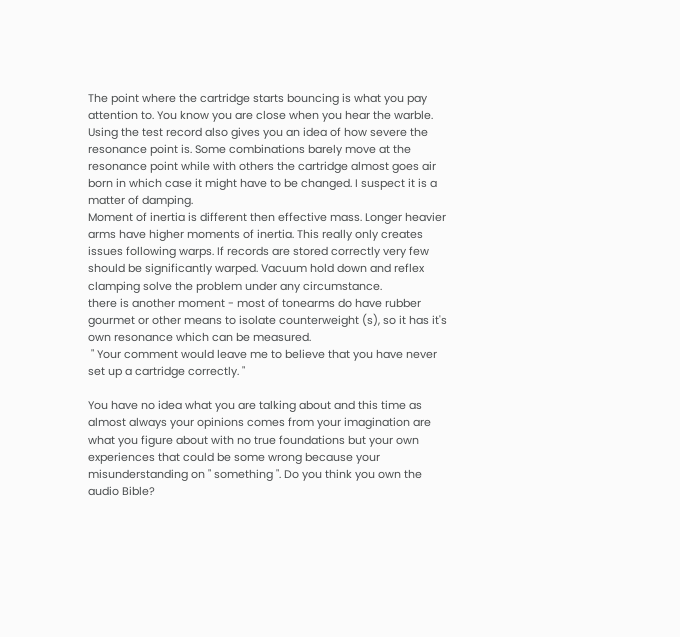The point where the cartridge starts bouncing is what you pay attention to. You know you are close when you hear the warble. Using the test record also gives you an idea of how severe the resonance point is. Some combinations barely move at the resonance point while with others the cartridge almost goes air born in which case it might have to be changed. I suspect it is a matter of damping.
Moment of inertia is different then effective mass. Longer heavier arms have higher moments of inertia. This really only creates issues following warps. If records are stored correctly very few should be significantly warped. Vacuum hold down and reflex clamping solve the problem under any circumstance.
there is another moment - most of tonearms do have rubber gourmet or other means to isolate counterweight (s), so it has it's own resonance which can be measured.
 " Your comment would leave me to believe that you have never set up a cartridge correctly. "

You have no idea what you are talking about and this time as almost always your opinions comes from your imagination are what you figure about with no true foundations but your own experiences that could be some wrong because your misunderstanding on " something ". Do you think you own the audio Bible?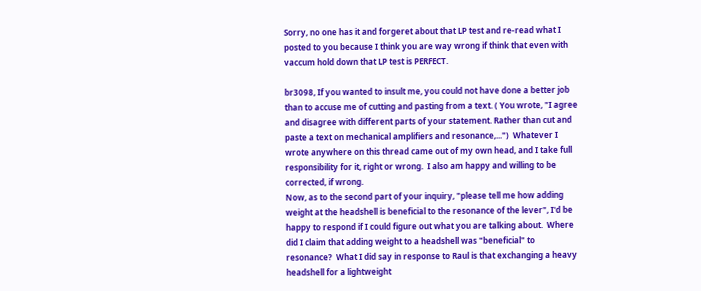Sorry, no one has it and forgeret about that LP test and re-read what I posted to you because I think you are way wrong if think that even with vaccum hold down that LP test is PERFECT.

br3098, If you wanted to insult me, you could not have done a better job than to accuse me of cutting and pasting from a text. ( You wrote, "I agree and disagree with different parts of your statement. Rather than cut and paste a text on mechanical amplifiers and resonance,...")  Whatever I wrote anywhere on this thread came out of my own head, and I take full responsibility for it, right or wrong.  I also am happy and willing to be corrected, if wrong.
Now, as to the second part of your inquiry, "please tell me how adding weight at the headshell is beneficial to the resonance of the lever", I'd be happy to respond if I could figure out what you are talking about.  Where did I claim that adding weight to a headshell was "beneficial" to resonance?  What I did say in response to Raul is that exchanging a heavy headshell for a lightweight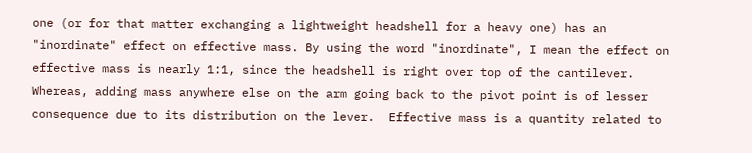one (or for that matter exchanging a lightweight headshell for a heavy one) has an "inordinate" effect on effective mass. By using the word "inordinate", I mean the effect on effective mass is nearly 1:1, since the headshell is right over top of the cantilever.  Whereas, adding mass anywhere else on the arm going back to the pivot point is of lesser consequence due to its distribution on the lever.  Effective mass is a quantity related to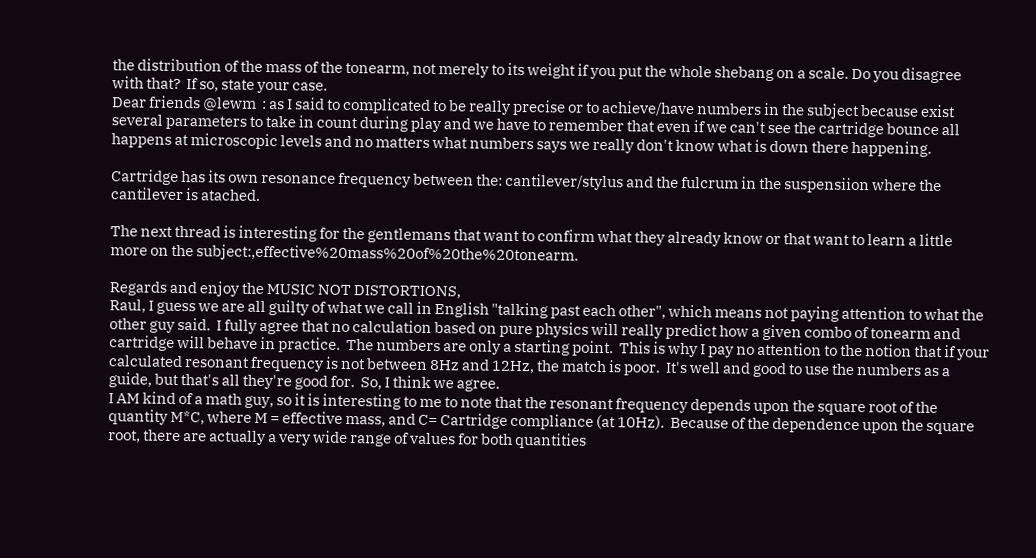the distribution of the mass of the tonearm, not merely to its weight if you put the whole shebang on a scale. Do you disagree with that?  If so, state your case.
Dear friends @lewm  : as I said to complicated to be really precise or to achieve/have numbers in the subject because exist several parameters to take in count during play and we have to remember that even if we can't see the cartridge bounce all happens at microscopic levels and no matters what numbers says we really don't know what is down there happening.

Cartridge has its own resonance frequency between the: cantilever/stylus and the fulcrum in the suspensiion where the cantilever is atached.

The next thread is interesting for the gentlemans that want to confirm what they already know or that want to learn a little more on the subject:,effective%20mass%20of%20the%20tonearm.

Regards and enjoy the MUSIC NOT DISTORTIONS,
Raul, I guess we are all guilty of what we call in English "talking past each other", which means not paying attention to what the other guy said.  I fully agree that no calculation based on pure physics will really predict how a given combo of tonearm and cartridge will behave in practice.  The numbers are only a starting point.  This is why I pay no attention to the notion that if your calculated resonant frequency is not between 8Hz and 12Hz, the match is poor.  It's well and good to use the numbers as a guide, but that's all they're good for.  So, I think we agree.
I AM kind of a math guy, so it is interesting to me to note that the resonant frequency depends upon the square root of the quantity M*C, where M = effective mass, and C= Cartridge compliance (at 10Hz).  Because of the dependence upon the square root, there are actually a very wide range of values for both quantities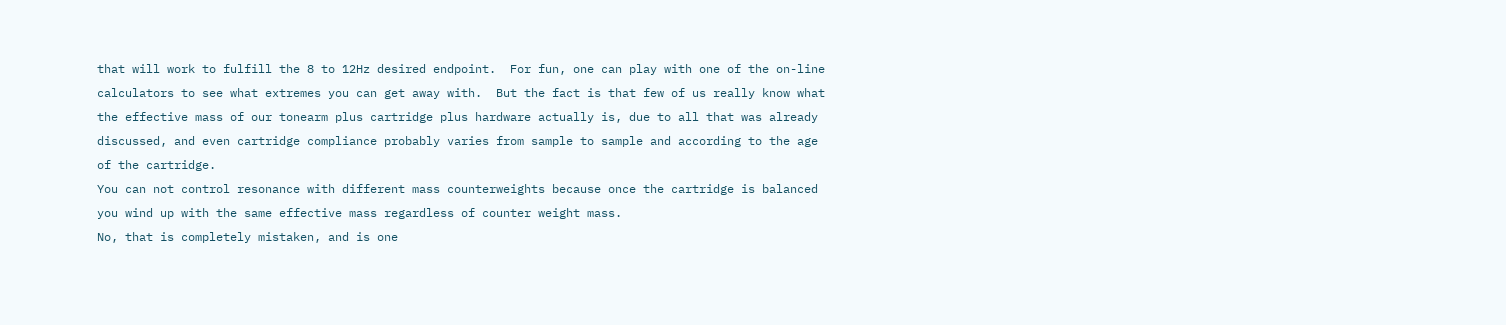that will work to fulfill the 8 to 12Hz desired endpoint.  For fun, one can play with one of the on-line calculators to see what extremes you can get away with.  But the fact is that few of us really know what the effective mass of our tonearm plus cartridge plus hardware actually is, due to all that was already discussed, and even cartridge compliance probably varies from sample to sample and according to the age of the cartridge.
You can not control resonance with different mass counterweights because once the cartridge is balanced you wind up with the same effective mass regardless of counter weight mass.
No, that is completely mistaken, and is one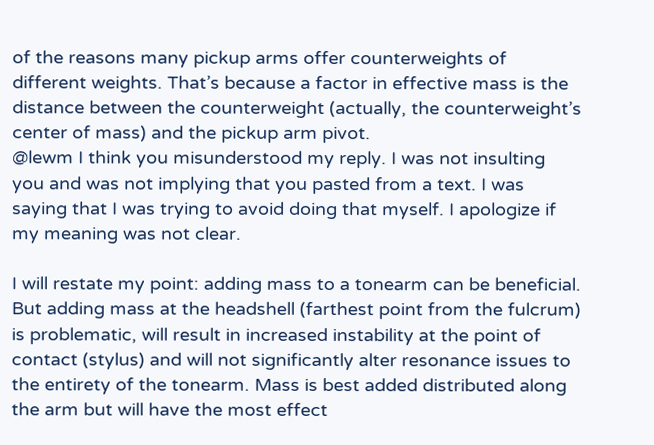of the reasons many pickup arms offer counterweights of different weights. That’s because a factor in effective mass is the distance between the counterweight (actually, the counterweight’s center of mass) and the pickup arm pivot.
@lewm I think you misunderstood my reply. I was not insulting you and was not implying that you pasted from a text. I was saying that I was trying to avoid doing that myself. I apologize if my meaning was not clear.

I will restate my point: adding mass to a tonearm can be beneficial. But adding mass at the headshell (farthest point from the fulcrum) is problematic, will result in increased instability at the point of contact (stylus) and will not significantly alter resonance issues to the entirety of the tonearm. Mass is best added distributed along the arm but will have the most effect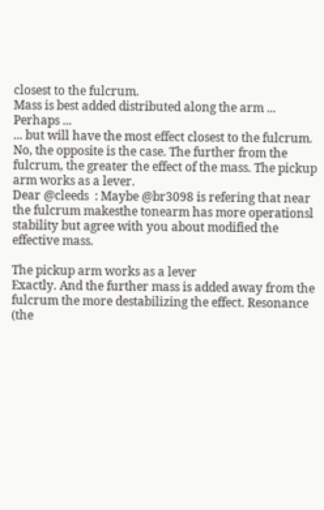closest to the fulcrum.
Mass is best added distributed along the arm ...
Perhaps ...
... but will have the most effect closest to the fulcrum.
No, the opposite is the case. The further from the fulcrum, the greater the effect of the mass. The pickup arm works as a lever.
Dear @cleeds  : Maybe @br3098 is refering that near the fulcrum makesthe tonearm has more operationsl stability but agree with you about modified the effective mass.

The pickup arm works as a lever
Exactly. And the further mass is added away from the fulcrum the more destabilizing the effect. Resonance (the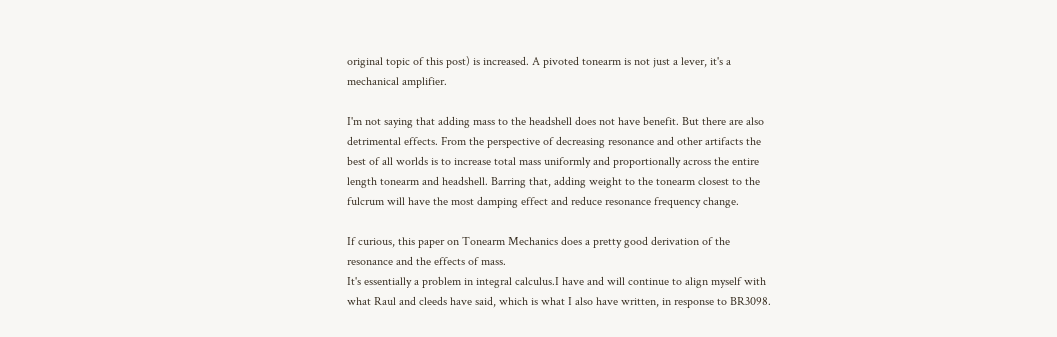original topic of this post) is increased. A pivoted tonearm is not just a lever, it's a mechanical amplifier.

I'm not saying that adding mass to the headshell does not have benefit. But there are also detrimental effects. From the perspective of decreasing resonance and other artifacts the best of all worlds is to increase total mass uniformly and proportionally across the entire length tonearm and headshell. Barring that, adding weight to the tonearm closest to the fulcrum will have the most damping effect and reduce resonance frequency change.

If curious, this paper on Tonearm Mechanics does a pretty good derivation of the resonance and the effects of mass.
It's essentially a problem in integral calculus.I have and will continue to align myself with what Raul and cleeds have said, which is what I also have written, in response to BR3098.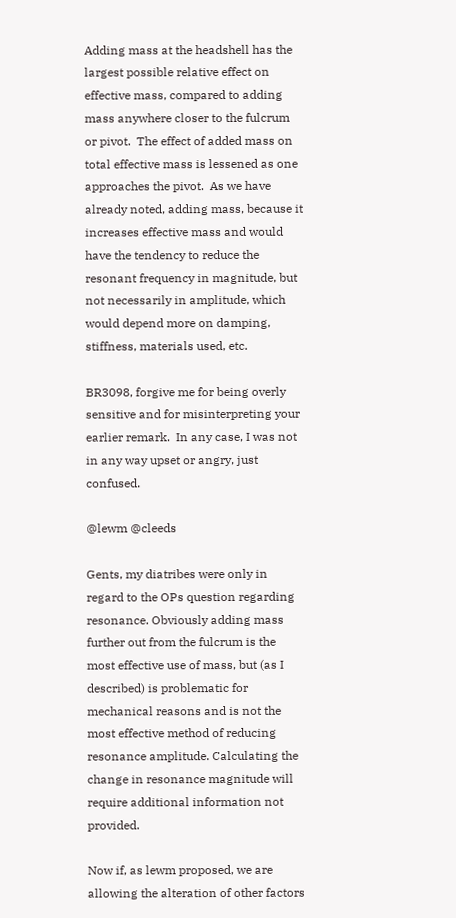Adding mass at the headshell has the largest possible relative effect on effective mass, compared to adding mass anywhere closer to the fulcrum or pivot.  The effect of added mass on total effective mass is lessened as one approaches the pivot.  As we have already noted, adding mass, because it increases effective mass and would have the tendency to reduce the resonant frequency in magnitude, but not necessarily in amplitude, which would depend more on damping, stiffness, materials used, etc.

BR3098, forgive me for being overly sensitive and for misinterpreting your earlier remark.  In any case, I was not in any way upset or angry, just confused.

@lewm @cleeds

Gents, my diatribes were only in regard to the OPs question regarding resonance. Obviously adding mass further out from the fulcrum is the most effective use of mass, but (as I described) is problematic for mechanical reasons and is not the most effective method of reducing resonance amplitude. Calculating the change in resonance magnitude will require additional information not provided.

Now if, as lewm proposed, we are allowing the alteration of other factors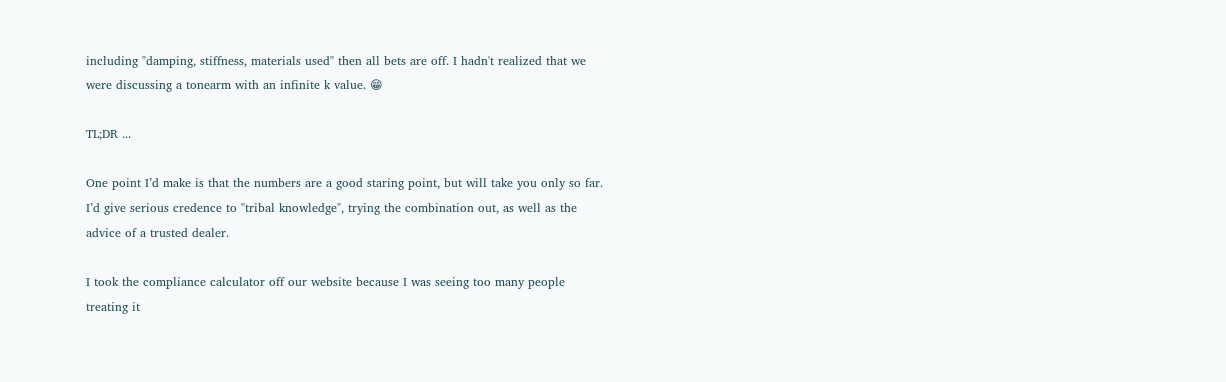including "damping, stiffness, materials used" then all bets are off. I hadn't realized that we were discussing a tonearm with an infinite k value. 😁

TL;DR ...

One point I’d make is that the numbers are a good staring point, but will take you only so far. I’d give serious credence to "tribal knowledge", trying the combination out, as well as the advice of a trusted dealer.

I took the compliance calculator off our website because I was seeing too many people treating it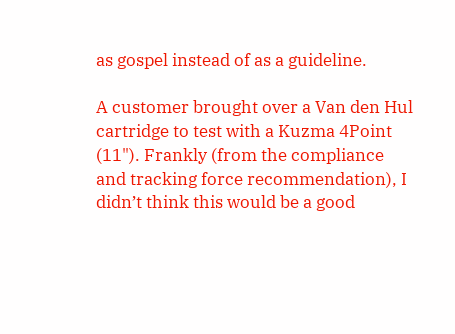as gospel instead of as a guideline.

A customer brought over a Van den Hul cartridge to test with a Kuzma 4Point (11"). Frankly (from the compliance and tracking force recommendation), I didn’t think this would be a good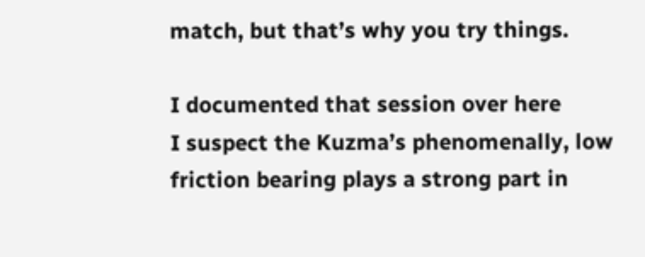match, but that’s why you try things.

I documented that session over here
I suspect the Kuzma’s phenomenally, low friction bearing plays a strong part in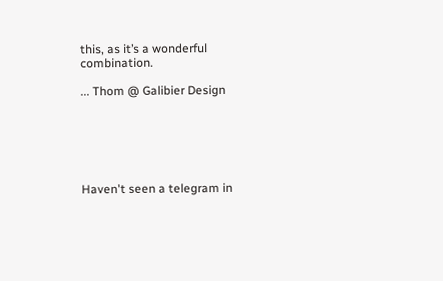this, as it’s a wonderful combination.

... Thom @ Galibier Design






Haven't seen a telegram in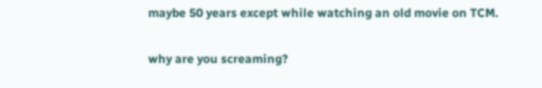maybe 50 years except while watching an old movie on TCM.

why are you screaming?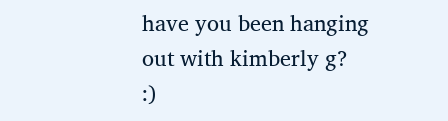have you been hanging out with kimberly g?   :)